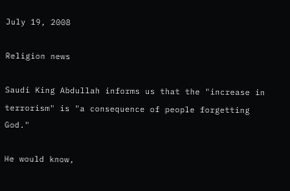July 19, 2008

Religion news

Saudi King Abdullah informs us that the "increase in terrorism" is "a consequence of people forgetting God."

He would know,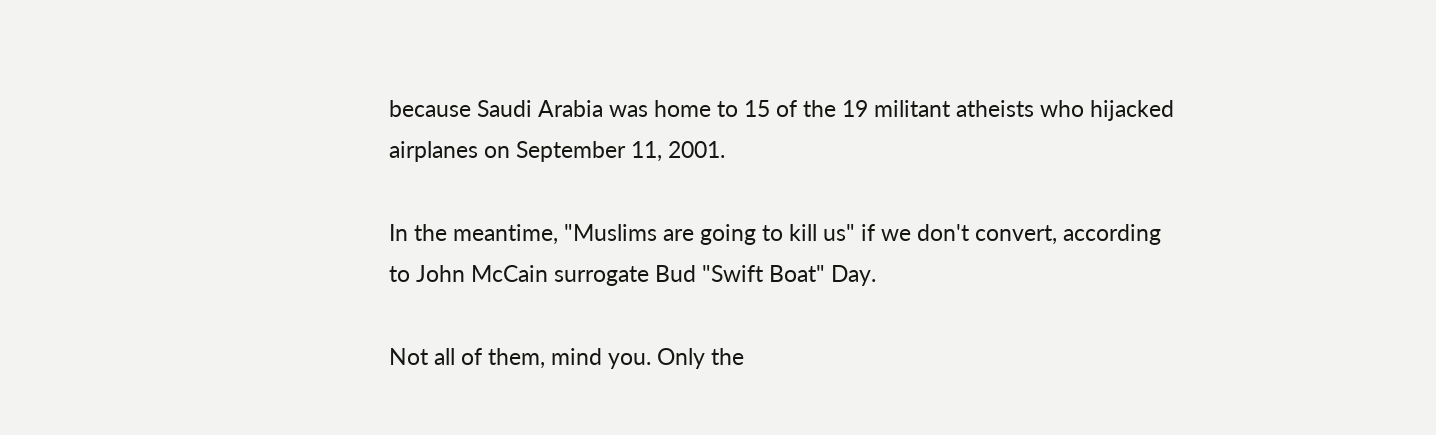because Saudi Arabia was home to 15 of the 19 militant atheists who hijacked airplanes on September 11, 2001.

In the meantime, "Muslims are going to kill us" if we don't convert, according to John McCain surrogate Bud "Swift Boat" Day.

Not all of them, mind you. Only the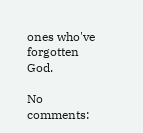ones who've forgotten God.

No comments: